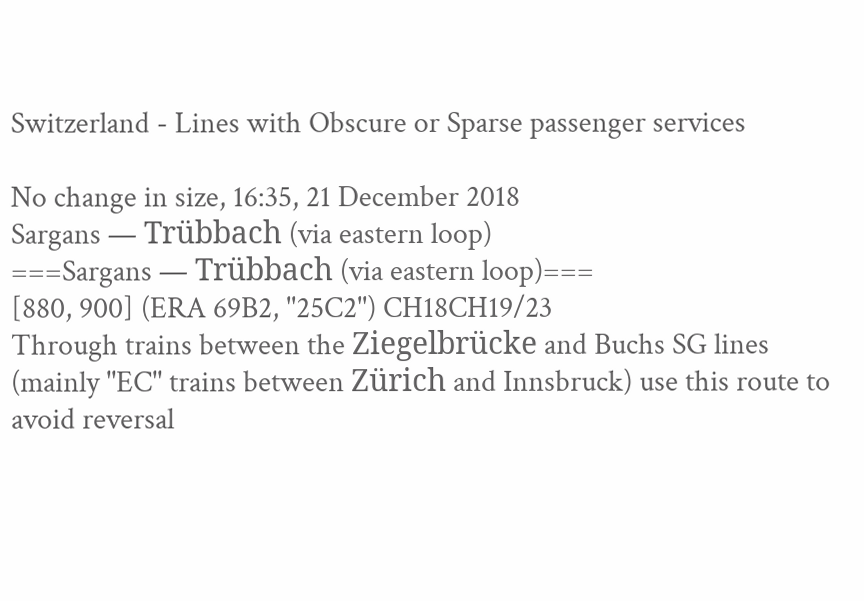Switzerland - Lines with Obscure or Sparse passenger services

No change in size, 16:35, 21 December 2018
Sargans — Trübbach (via eastern loop)
===Sargans — Trübbach (via eastern loop)===
[880, 900] (ERA 69B2, ''25C2'') CH18CH19/23
Through trains between the Ziegelbrücke and Buchs SG lines (mainly ''EC'' trains between Zürich and Innsbruck) use this route to avoid reversal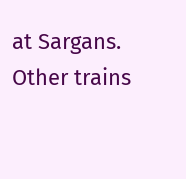at Sargans. Other trains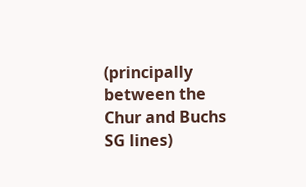(principally between the Chur and Buchs SG lines)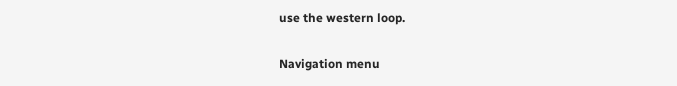use the western loop.

Navigation menu